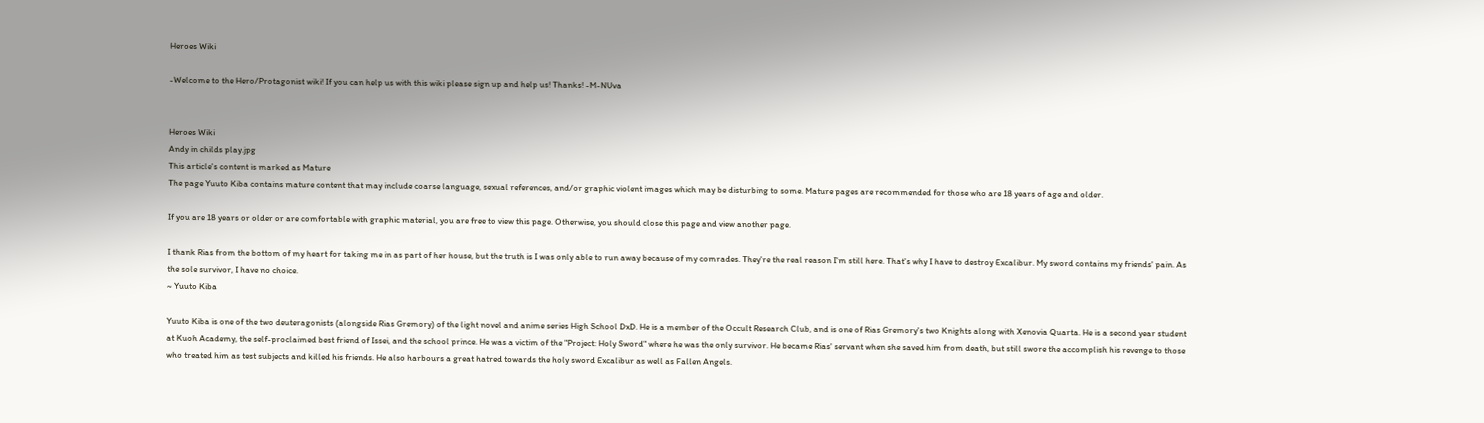Heroes Wiki

-Welcome to the Hero/Protagonist wiki! If you can help us with this wiki please sign up and help us! Thanks! -M-NUva


Heroes Wiki
Andy in childs play.jpg
This article's content is marked as Mature
The page Yuuto Kiba contains mature content that may include coarse language, sexual references, and/or graphic violent images which may be disturbing to some. Mature pages are recommended for those who are 18 years of age and older.

If you are 18 years or older or are comfortable with graphic material, you are free to view this page. Otherwise, you should close this page and view another page.

I thank Rias from the bottom of my heart for taking me in as part of her house, but the truth is I was only able to run away because of my comrades. They're the real reason I'm still here. That's why I have to destroy Excalibur. My sword contains my friends' pain. As the sole survivor, I have no choice.
~ Yuuto Kiba

Yuuto Kiba is one of the two deuteragonists (alongside Rias Gremory) of the light novel and anime series High School DxD. He is a member of the Occult Research Club, and is one of Rias Gremory's two Knights along with Xenovia Quarta. He is a second year student at Kuoh Academy, the self-proclaimed best friend of Issei, and the school prince. He was a victim of the "Project: Holy Sword" where he was the only survivor. He became Rias' servant when she saved him from death, but still swore the accomplish his revenge to those who treated him as test subjects and killed his friends. He also harbours a great hatred towards the holy sword Excalibur as well as Fallen Angels.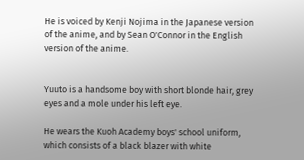He is voiced by Kenji Nojima in the Japanese version of the anime, and by Sean O'Connor in the English version of the anime.


Yuuto is a handsome boy with short blonde hair, grey eyes and a mole under his left eye.

He wears the Kuoh Academy boys' school uniform, which consists of a black blazer with white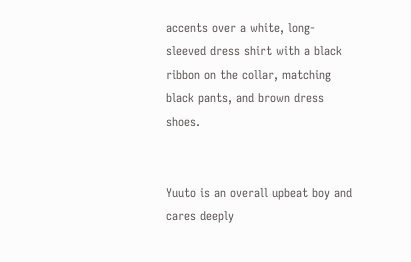accents over a white, long-sleeved dress shirt with a black ribbon on the collar, matching black pants, and brown dress shoes.


Yuuto is an overall upbeat boy and cares deeply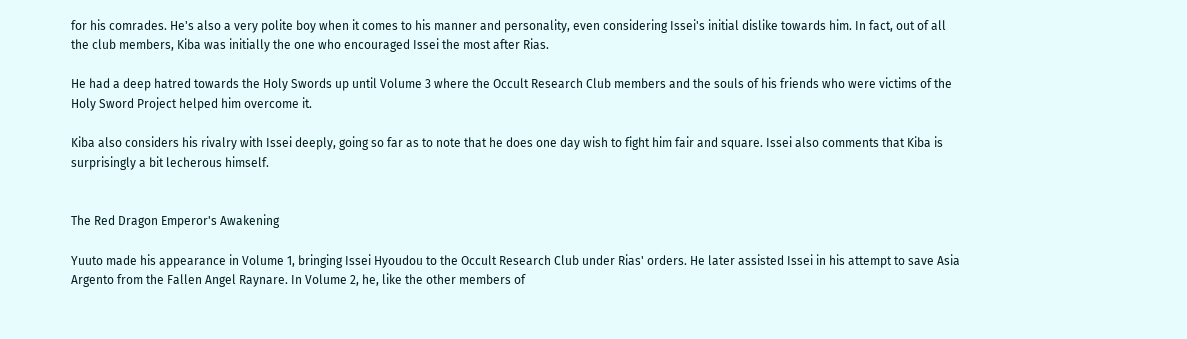for his comrades. He's also a very polite boy when it comes to his manner and personality, even considering Issei's initial dislike towards him. In fact, out of all the club members, Kiba was initially the one who encouraged Issei the most after Rias.

He had a deep hatred towards the Holy Swords up until Volume 3 where the Occult Research Club members and the souls of his friends who were victims of the Holy Sword Project helped him overcome it.

Kiba also considers his rivalry with Issei deeply, going so far as to note that he does one day wish to fight him fair and square. Issei also comments that Kiba is surprisingly a bit lecherous himself.


The Red Dragon Emperor's Awakening

Yuuto made his appearance in Volume 1, bringing Issei Hyoudou to the Occult Research Club under Rias' orders. He later assisted Issei in his attempt to save Asia Argento from the Fallen Angel Raynare. In Volume 2, he, like the other members of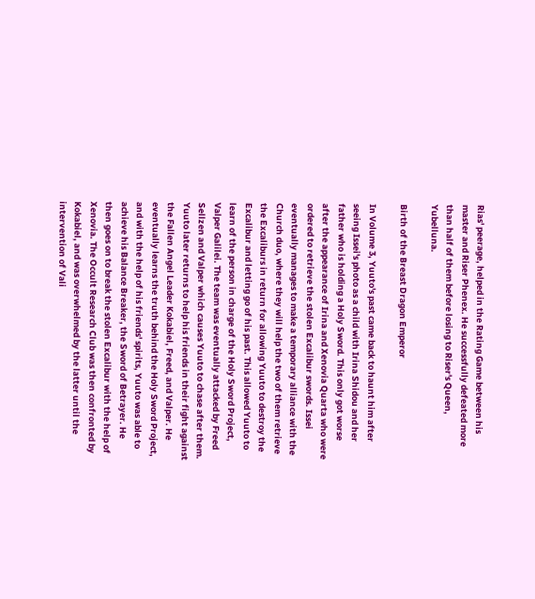Rias' peerage, helped in the Rating Game between his master and Riser Phenex. He successfully defeated more than half of them before losing to Riser's Queen, Yubelluna.

Birth of the Breast Dragon Emperor

In Volume 3, Yuuto's past came back to haunt him after seeing Issei's photo as a child with Irina Shidou and her father who is holding a Holy Sword. This only got worse after the appearance of Irina and Xenovia Quarta who were ordered to retrieve the stolen Excalibur swords. Issei eventually manages to make a temporary alliance with the Church duo, where they will help the two of them retrieve the Excaliburs in return for allowing Yuuto to destroy the Excalibur and letting go of his past. This allowed Yuuto to learn of the person in charge of the Holy Sword Project, Valper Galilei. The team was eventually attacked by Freed Sellzen and Valper which causes Yuuto to chase after them. Yuuto later returns to help his friends in their fight against the Fallen Angel Leader Kokabiel, Freed, and Valper. He eventually learns the truth behind the Holy Sword Project, and with the help of his friends' spirits, Yuuto was able to achieve his Balance Breaker, the Sword of Betrayer. He then goes on to break the stolen Excalibur with the help of Xenovia. The Occult Research Club was then confronted by Kokabiel, and was overwhelmed by the latter until the intervention of Vali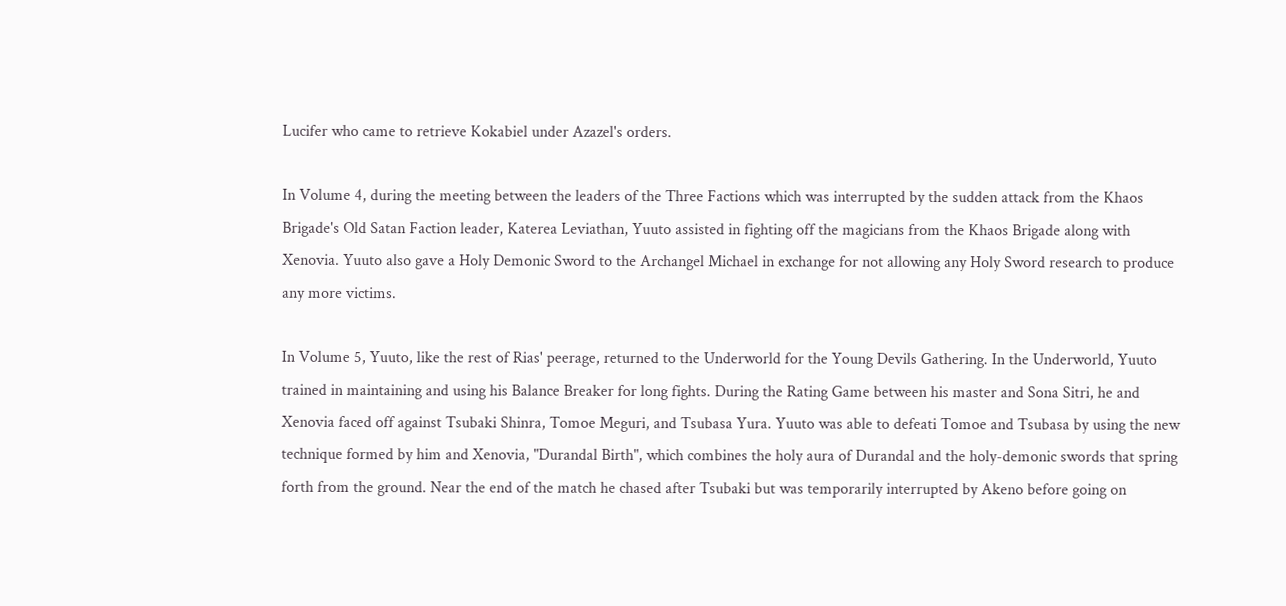Lucifer who came to retrieve Kokabiel under Azazel's orders.

In Volume 4, during the meeting between the leaders of the Three Factions which was interrupted by the sudden attack from the Khaos Brigade's Old Satan Faction leader, Katerea Leviathan, Yuuto assisted in fighting off the magicians from the Khaos Brigade along with Xenovia. Yuuto also gave a Holy Demonic Sword to the Archangel Michael in exchange for not allowing any Holy Sword research to produce any more victims.

In Volume 5, Yuuto, like the rest of Rias' peerage, returned to the Underworld for the Young Devils Gathering. In the Underworld, Yuuto trained in maintaining and using his Balance Breaker for long fights. During the Rating Game between his master and Sona Sitri, he and Xenovia faced off against Tsubaki Shinra, Tomoe Meguri, and Tsubasa Yura. Yuuto was able to defeati Tomoe and Tsubasa by using the new technique formed by him and Xenovia, "Durandal Birth", which combines the holy aura of Durandal and the holy-demonic swords that spring forth from the ground. Near the end of the match he chased after Tsubaki but was temporarily interrupted by Akeno before going on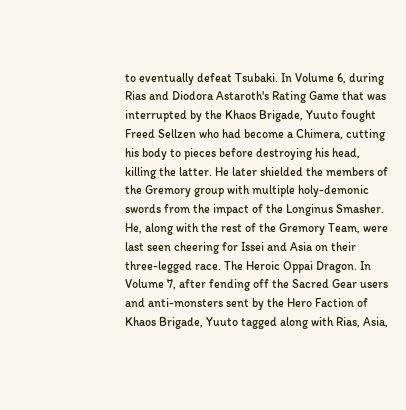to eventually defeat Tsubaki. In Volume 6, during Rias and Diodora Astaroth's Rating Game that was interrupted by the Khaos Brigade, Yuuto fought Freed Sellzen who had become a Chimera, cutting his body to pieces before destroying his head, killing the latter. He later shielded the members of the Gremory group with multiple holy-demonic swords from the impact of the Longinus Smasher. He, along with the rest of the Gremory Team, were last seen cheering for Issei and Asia on their three-legged race. The Heroic Oppai Dragon. In Volume 7, after fending off the Sacred Gear users and anti-monsters sent by the Hero Faction of Khaos Brigade, Yuuto tagged along with Rias, Asia,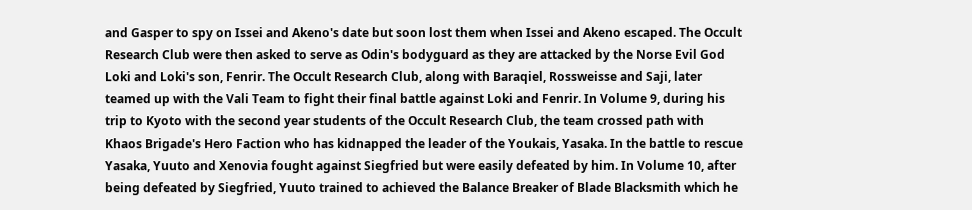and Gasper to spy on Issei and Akeno's date but soon lost them when Issei and Akeno escaped. The Occult Research Club were then asked to serve as Odin's bodyguard as they are attacked by the Norse Evil God Loki and Loki's son, Fenrir. The Occult Research Club, along with Baraqiel, Rossweisse and Saji, later teamed up with the Vali Team to fight their final battle against Loki and Fenrir. In Volume 9, during his trip to Kyoto with the second year students of the Occult Research Club, the team crossed path with Khaos Brigade's Hero Faction who has kidnapped the leader of the Youkais, Yasaka. In the battle to rescue Yasaka, Yuuto and Xenovia fought against Siegfried but were easily defeated by him. In Volume 10, after being defeated by Siegfried, Yuuto trained to achieved the Balance Breaker of Blade Blacksmith which he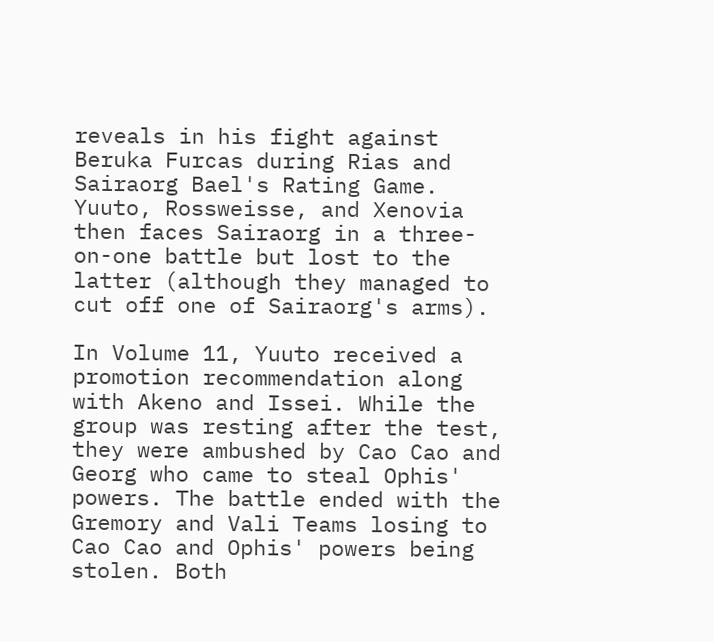reveals in his fight against Beruka Furcas during Rias and Sairaorg Bael's Rating Game. Yuuto, Rossweisse, and Xenovia then faces Sairaorg in a three-on-one battle but lost to the latter (although they managed to cut off one of Sairaorg's arms).

In Volume 11, Yuuto received a promotion recommendation along with Akeno and Issei. While the group was resting after the test, they were ambushed by Cao Cao and Georg who came to steal Ophis' powers. The battle ended with the Gremory and Vali Teams losing to Cao Cao and Ophis' powers being stolen. Both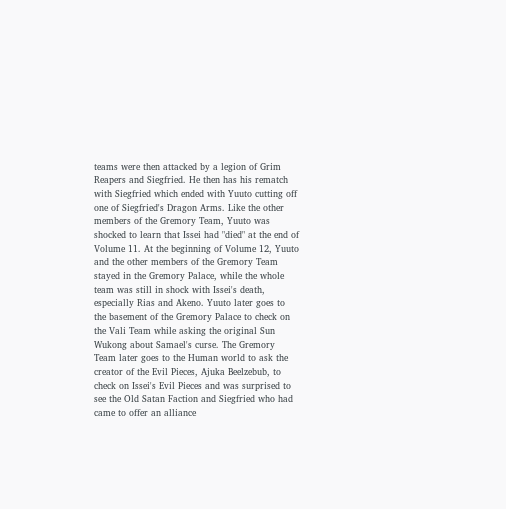teams were then attacked by a legion of Grim Reapers and Siegfried. He then has his rematch with Siegfried which ended with Yuuto cutting off one of Siegfried's Dragon Arms. Like the other members of the Gremory Team, Yuuto was shocked to learn that Issei had "died" at the end of Volume 11. At the beginning of Volume 12, Yuuto and the other members of the Gremory Team stayed in the Gremory Palace, while the whole team was still in shock with Issei's death, especially Rias and Akeno. Yuuto later goes to the basement of the Gremory Palace to check on the Vali Team while asking the original Sun Wukong about Samael's curse. The Gremory Team later goes to the Human world to ask the creator of the Evil Pieces, Ajuka Beelzebub, to check on Issei's Evil Pieces and was surprised to see the Old Satan Faction and Siegfried who had came to offer an alliance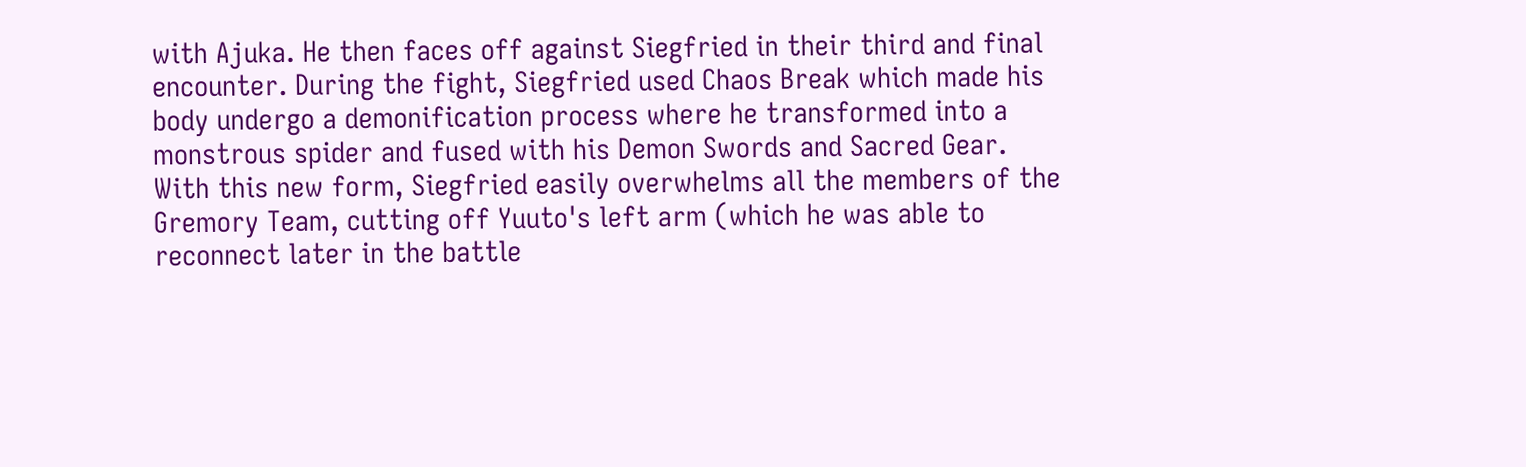with Ajuka. He then faces off against Siegfried in their third and final encounter. During the fight, Siegfried used Chaos Break which made his body undergo a demonification process where he transformed into a monstrous spider and fused with his Demon Swords and Sacred Gear. With this new form, Siegfried easily overwhelms all the members of the Gremory Team, cutting off Yuuto's left arm (which he was able to reconnect later in the battle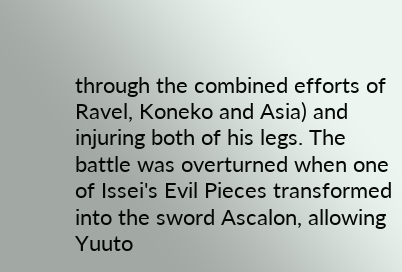through the combined efforts of Ravel, Koneko and Asia) and injuring both of his legs. The battle was overturned when one of Issei's Evil Pieces transformed into the sword Ascalon, allowing Yuuto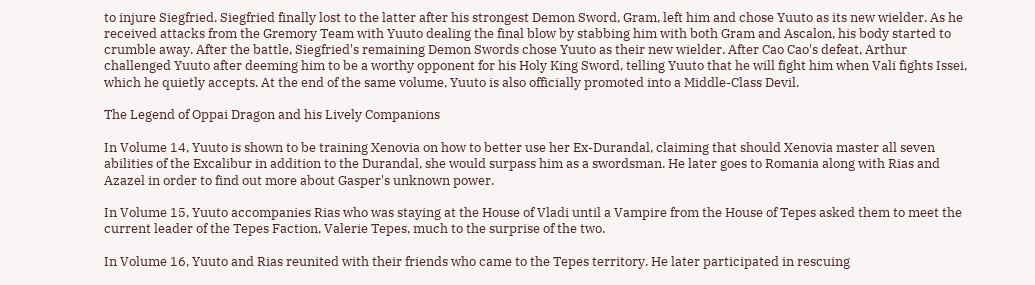to injure Siegfried. Siegfried finally lost to the latter after his strongest Demon Sword, Gram, left him and chose Yuuto as its new wielder. As he received attacks from the Gremory Team with Yuuto dealing the final blow by stabbing him with both Gram and Ascalon, his body started to crumble away. After the battle, Siegfried's remaining Demon Swords chose Yuuto as their new wielder. After Cao Cao's defeat, Arthur challenged Yuuto after deeming him to be a worthy opponent for his Holy King Sword, telling Yuuto that he will fight him when Vali fights Issei, which he quietly accepts. At the end of the same volume, Yuuto is also officially promoted into a Middle-Class Devil.

The Legend of Oppai Dragon and his Lively Companions

In Volume 14, Yuuto is shown to be training Xenovia on how to better use her Ex-Durandal, claiming that should Xenovia master all seven abilities of the Excalibur in addition to the Durandal, she would surpass him as a swordsman. He later goes to Romania along with Rias and Azazel in order to find out more about Gasper's unknown power.

In Volume 15, Yuuto accompanies Rias who was staying at the House of Vladi until a Vampire from the House of Tepes asked them to meet the current leader of the Tepes Faction, Valerie Tepes, much to the surprise of the two.

In Volume 16, Yuuto and Rias reunited with their friends who came to the Tepes territory. He later participated in rescuing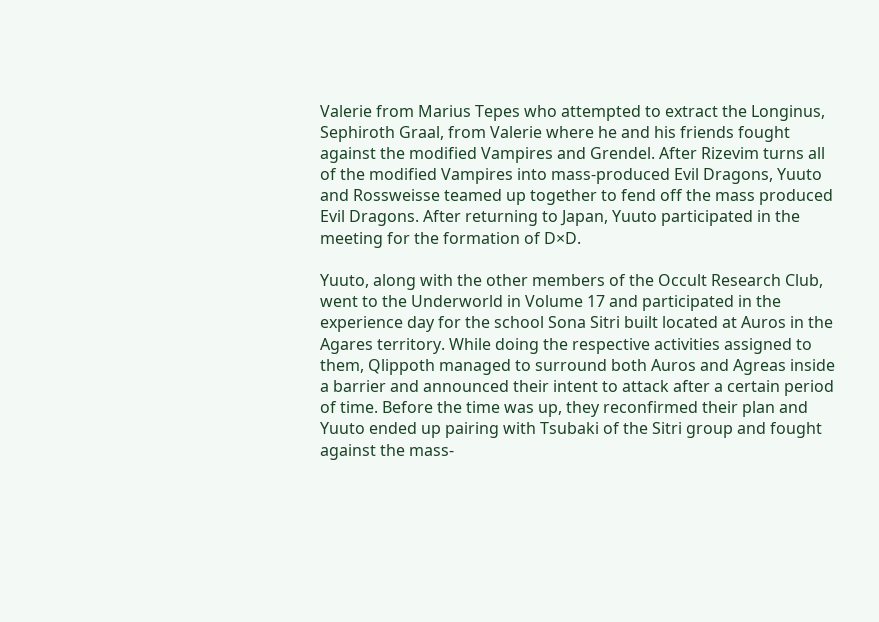Valerie from Marius Tepes who attempted to extract the Longinus, Sephiroth Graal, from Valerie where he and his friends fought against the modified Vampires and Grendel. After Rizevim turns all of the modified Vampires into mass-produced Evil Dragons, Yuuto and Rossweisse teamed up together to fend off the mass produced Evil Dragons. After returning to Japan, Yuuto participated in the meeting for the formation of D×D.

Yuuto, along with the other members of the Occult Research Club, went to the Underworld in Volume 17 and participated in the experience day for the school Sona Sitri built located at Auros in the Agares territory. While doing the respective activities assigned to them, Qlippoth managed to surround both Auros and Agreas inside a barrier and announced their intent to attack after a certain period of time. Before the time was up, they reconfirmed their plan and Yuuto ended up pairing with Tsubaki of the Sitri group and fought against the mass-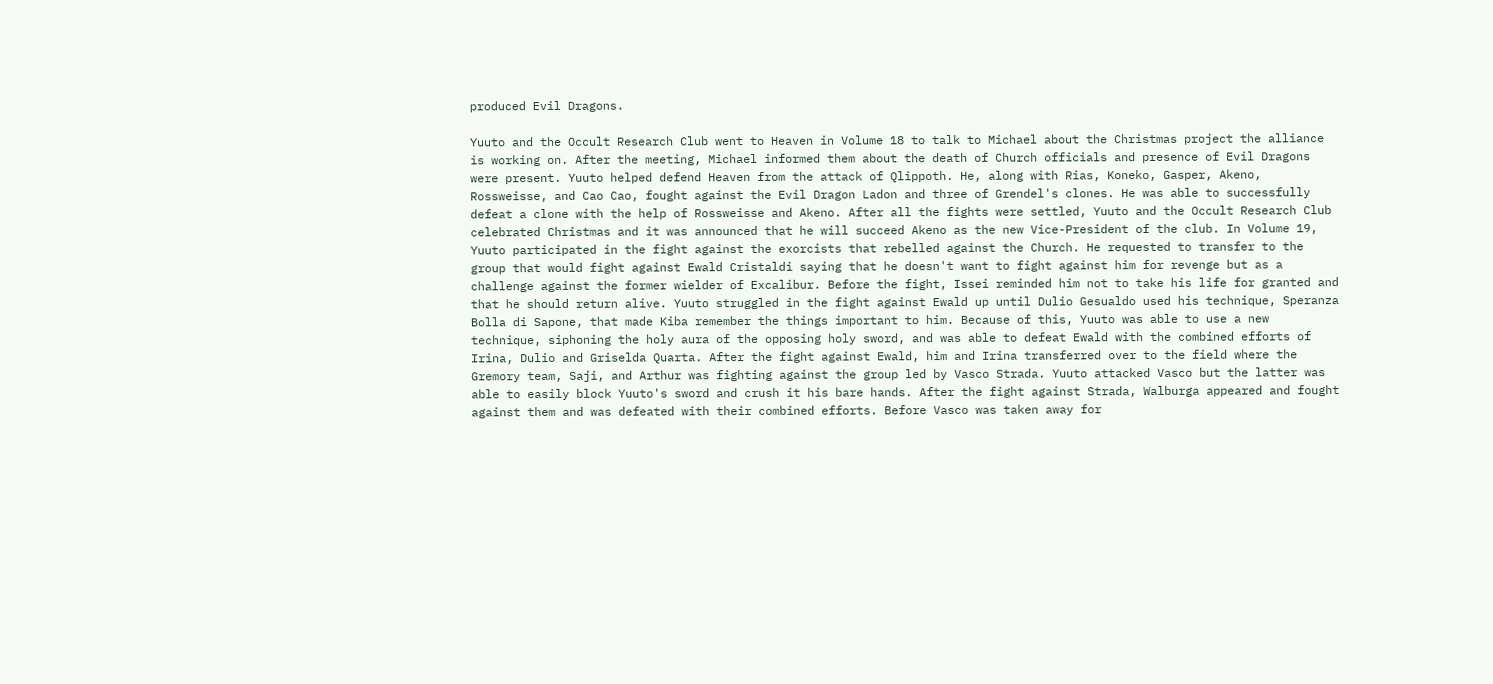produced Evil Dragons.

Yuuto and the Occult Research Club went to Heaven in Volume 18 to talk to Michael about the Christmas project the alliance is working on. After the meeting, Michael informed them about the death of Church officials and presence of Evil Dragons were present. Yuuto helped defend Heaven from the attack of Qlippoth. He, along with Rias, Koneko, Gasper, Akeno, Rossweisse, and Cao Cao, fought against the Evil Dragon Ladon and three of Grendel's clones. He was able to successfully defeat a clone with the help of Rossweisse and Akeno. After all the fights were settled, Yuuto and the Occult Research Club celebrated Christmas and it was announced that he will succeed Akeno as the new Vice-President of the club. In Volume 19, Yuuto participated in the fight against the exorcists that rebelled against the Church. He requested to transfer to the group that would fight against Ewald Cristaldi saying that he doesn't want to fight against him for revenge but as a challenge against the former wielder of Excalibur. Before the fight, Issei reminded him not to take his life for granted and that he should return alive. Yuuto struggled in the fight against Ewald up until Dulio Gesualdo used his technique, Speranza Bolla di Sapone, that made Kiba remember the things important to him. Because of this, Yuuto was able to use a new technique, siphoning the holy aura of the opposing holy sword, and was able to defeat Ewald with the combined efforts of Irina, Dulio and Griselda Quarta. After the fight against Ewald, him and Irina transferred over to the field where the Gremory team, Saji, and Arthur was fighting against the group led by Vasco Strada. Yuuto attacked Vasco but the latter was able to easily block Yuuto's sword and crush it his bare hands. After the fight against Strada, Walburga appeared and fought against them and was defeated with their combined efforts. Before Vasco was taken away for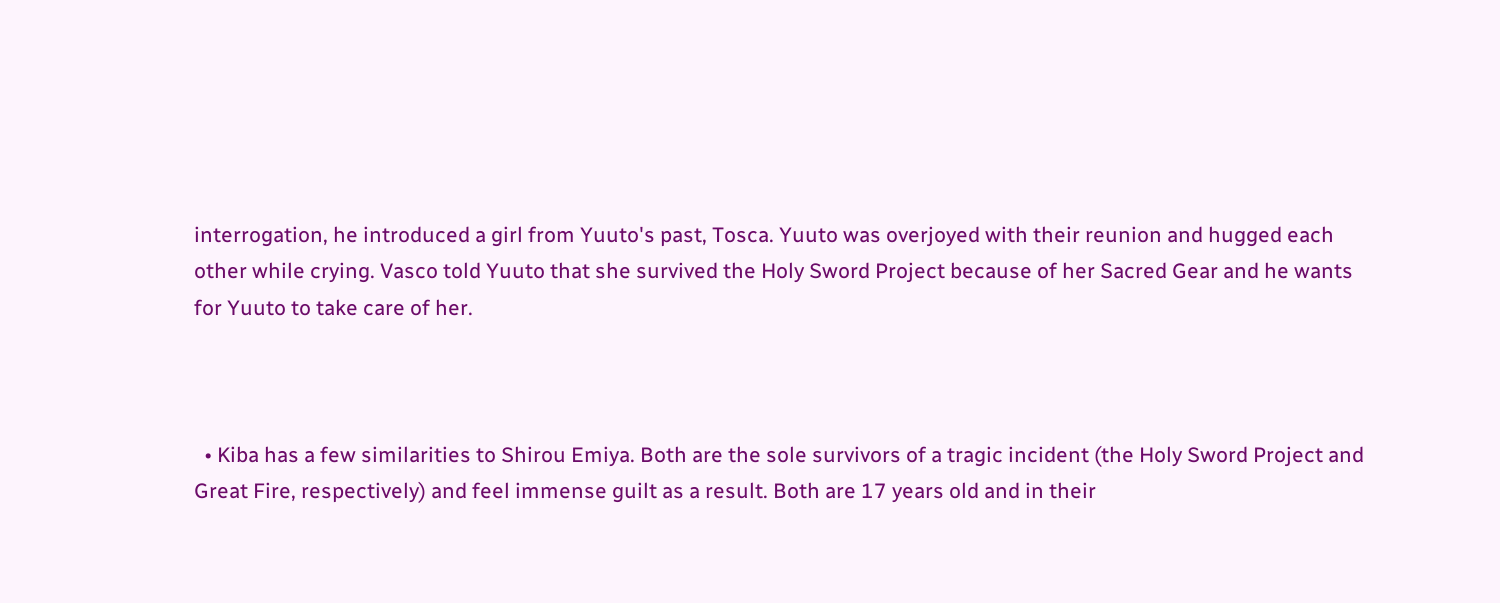interrogation, he introduced a girl from Yuuto's past, Tosca. Yuuto was overjoyed with their reunion and hugged each other while crying. Vasco told Yuuto that she survived the Holy Sword Project because of her Sacred Gear and he wants for Yuuto to take care of her.



  • Kiba has a few similarities to Shirou Emiya. Both are the sole survivors of a tragic incident (the Holy Sword Project and Great Fire, respectively) and feel immense guilt as a result. Both are 17 years old and in their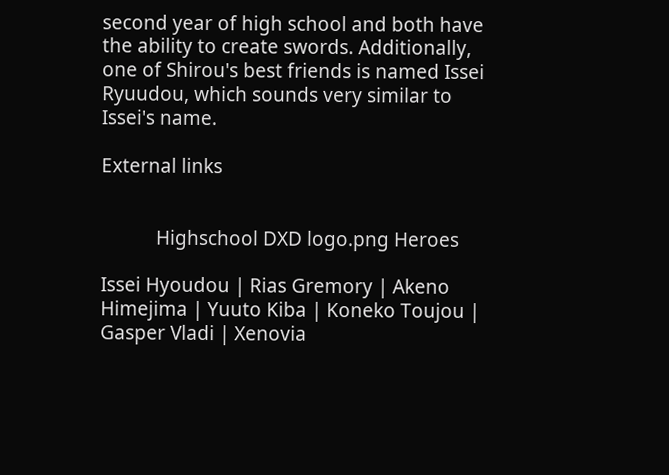second year of high school and both have the ability to create swords. Additionally, one of Shirou's best friends is named Issei Ryuudou, which sounds very similar to Issei's name.

External links


           Highschool DXD logo.png Heroes

Issei Hyoudou | Rias Gremory | Akeno Himejima | Yuuto Kiba | Koneko Toujou | Gasper Vladi | Xenovia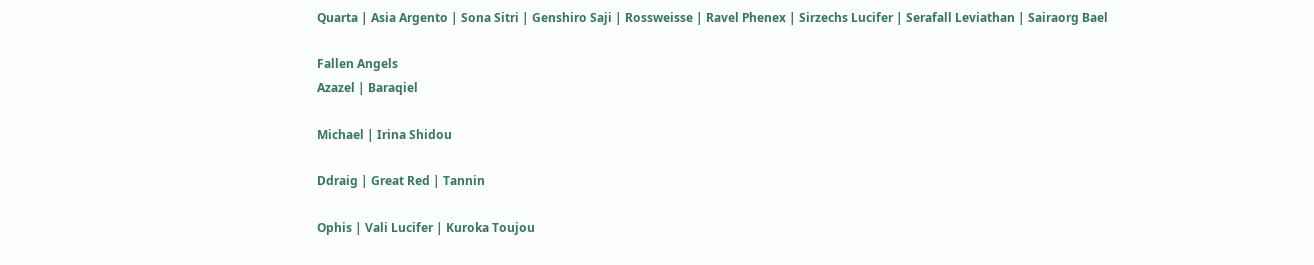Quarta | Asia Argento | Sona Sitri | Genshiro Saji | Rossweisse | Ravel Phenex | Sirzechs Lucifer | Serafall Leviathan | Sairaorg Bael

Fallen Angels
Azazel | Baraqiel

Michael | Irina Shidou

Ddraig | Great Red | Tannin

Ophis | Vali Lucifer | Kuroka Toujou